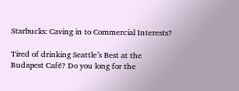Starbucks: Caving in to Commercial Interests?

Tired of drinking Seattle’s Best at the Budapest Café? Do you long for the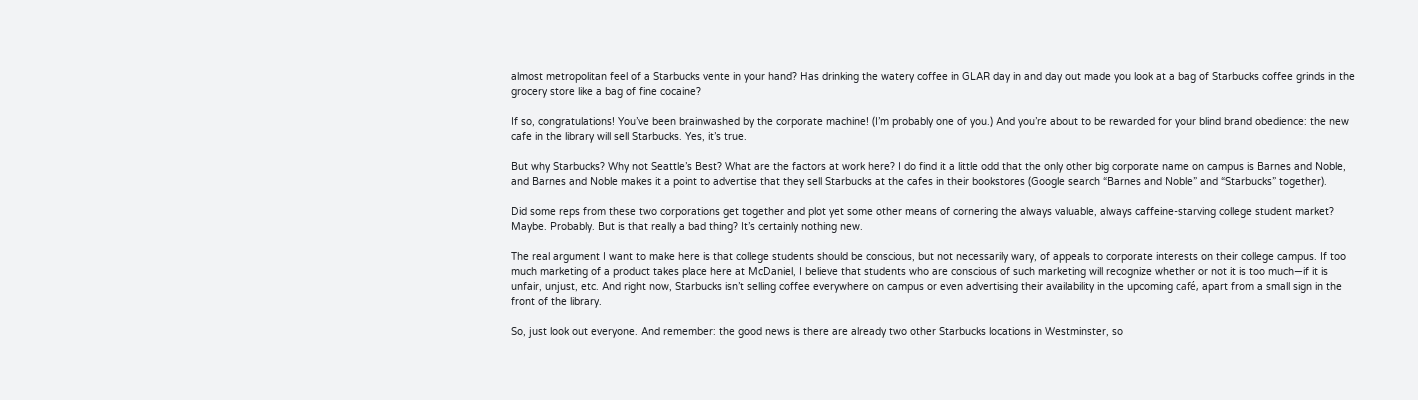almost metropolitan feel of a Starbucks vente in your hand? Has drinking the watery coffee in GLAR day in and day out made you look at a bag of Starbucks coffee grinds in the grocery store like a bag of fine cocaine?

If so, congratulations! You’ve been brainwashed by the corporate machine! (I’m probably one of you.) And you’re about to be rewarded for your blind brand obedience: the new cafe in the library will sell Starbucks. Yes, it’s true.

But why Starbucks? Why not Seattle’s Best? What are the factors at work here? I do find it a little odd that the only other big corporate name on campus is Barnes and Noble, and Barnes and Noble makes it a point to advertise that they sell Starbucks at the cafes in their bookstores (Google search “Barnes and Noble” and “Starbucks” together).

Did some reps from these two corporations get together and plot yet some other means of cornering the always valuable, always caffeine-starving college student market? Maybe. Probably. But is that really a bad thing? It’s certainly nothing new.

The real argument I want to make here is that college students should be conscious, but not necessarily wary, of appeals to corporate interests on their college campus. If too much marketing of a product takes place here at McDaniel, I believe that students who are conscious of such marketing will recognize whether or not it is too much—if it is unfair, unjust, etc. And right now, Starbucks isn’t selling coffee everywhere on campus or even advertising their availability in the upcoming café, apart from a small sign in the front of the library.

So, just look out everyone. And remember: the good news is there are already two other Starbucks locations in Westminster, so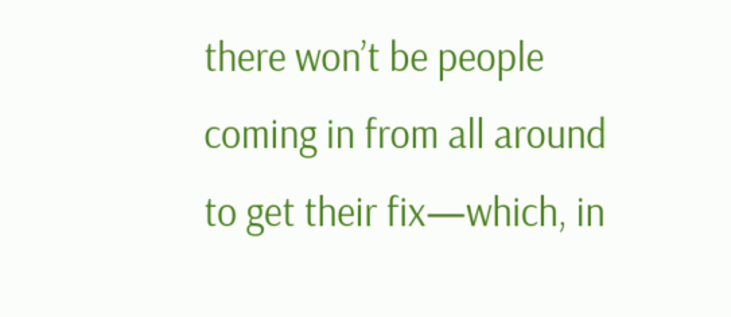there won’t be people coming in from all around to get their fix—which, in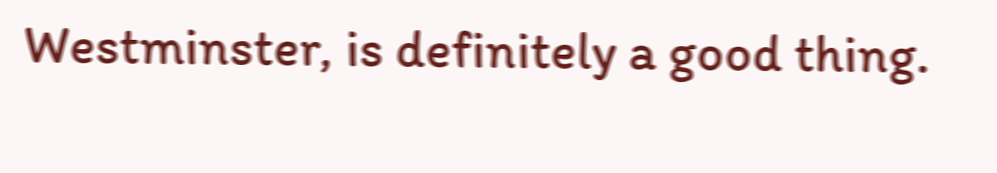Westminster, is definitely a good thing.